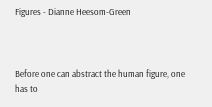Figures - Dianne Heesom-Green



Before one can abstract the human figure, one has to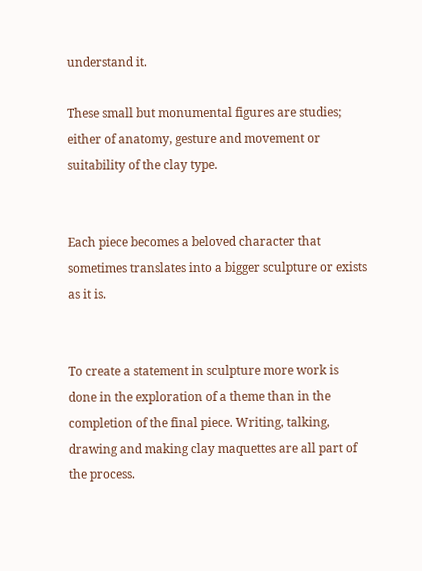understand it.

These small but monumental figures are studies; either of anatomy, gesture and movement or suitability of the clay type.


Each piece becomes a beloved character that sometimes translates into a bigger sculpture or exists as it is.


To create a statement in sculpture more work is done in the exploration of a theme than in the completion of the final piece. Writing, talking, drawing and making clay maquettes are all part of the process.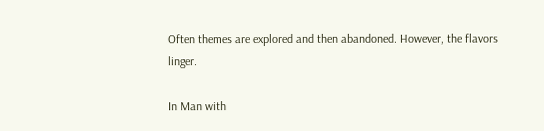Often themes are explored and then abandoned. However, the flavors linger.

In Man with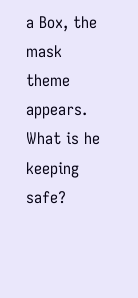a Box, the mask theme appears. What is he keeping safe?